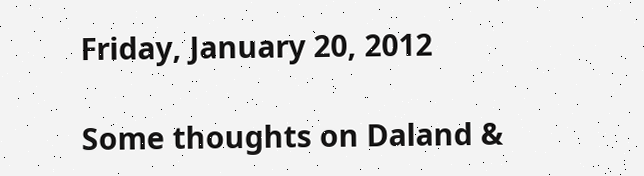Friday, January 20, 2012

Some thoughts on Daland &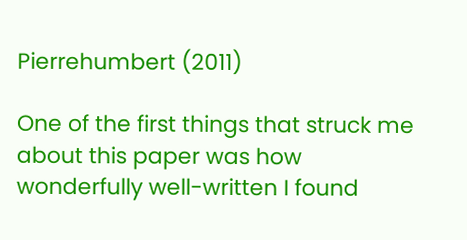Pierrehumbert (2011)

One of the first things that struck me about this paper was how wonderfully well-written I found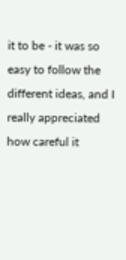it to be - it was so easy to follow the different ideas, and I really appreciated how careful it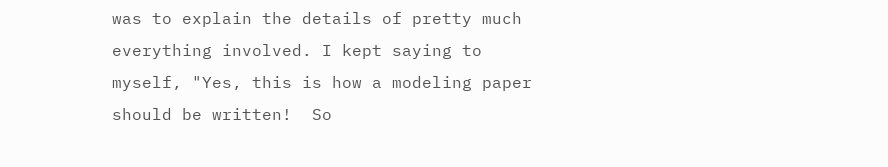was to explain the details of pretty much everything involved. I kept saying to myself, "Yes, this is how a modeling paper should be written!  So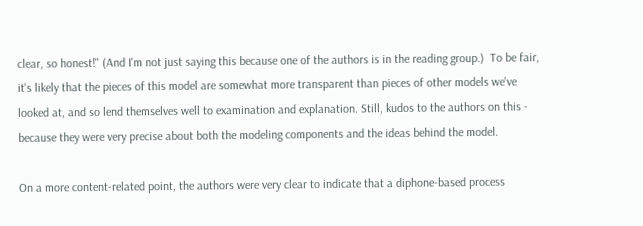clear, so honest!" (And I'm not just saying this because one of the authors is in the reading group.)  To be fair, it's likely that the pieces of this model are somewhat more transparent than pieces of other models we've looked at, and so lend themselves well to examination and explanation. Still, kudos to the authors on this - because they were very precise about both the modeling components and the ideas behind the model.

On a more content-related point, the authors were very clear to indicate that a diphone-based process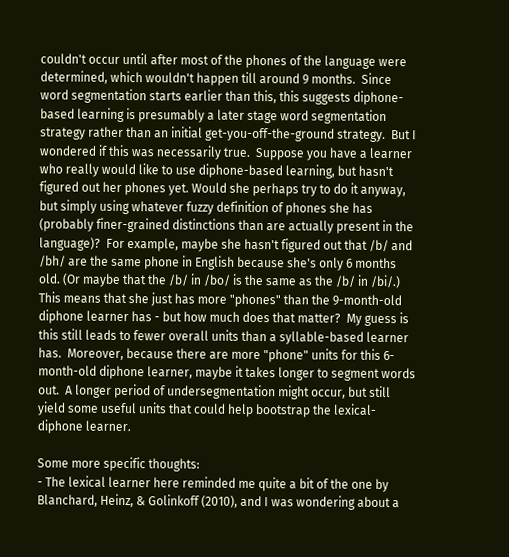couldn't occur until after most of the phones of the language were determined, which wouldn't happen till around 9 months.  Since word segmentation starts earlier than this, this suggests diphone-based learning is presumably a later stage word segmentation strategy rather than an initial get-you-off-the-ground strategy.  But I wondered if this was necessarily true.  Suppose you have a learner who really would like to use diphone-based learning, but hasn't figured out her phones yet. Would she perhaps try to do it anyway, but simply using whatever fuzzy definition of phones she has (probably finer-grained distinctions than are actually present in the language)?  For example, maybe she hasn't figured out that /b/ and /bh/ are the same phone in English because she's only 6 months old. (Or maybe that the /b/ in /bo/ is the same as the /b/ in /bi/.) This means that she just has more "phones" than the 9-month-old diphone learner has - but how much does that matter?  My guess is this still leads to fewer overall units than a syllable-based learner has.  Moreover, because there are more "phone" units for this 6-month-old diphone learner, maybe it takes longer to segment words out.  A longer period of undersegmentation might occur, but still yield some useful units that could help bootstrap the lexical-diphone learner.

Some more specific thoughts:
- The lexical learner here reminded me quite a bit of the one by Blanchard, Heinz, & Golinkoff (2010), and I was wondering about a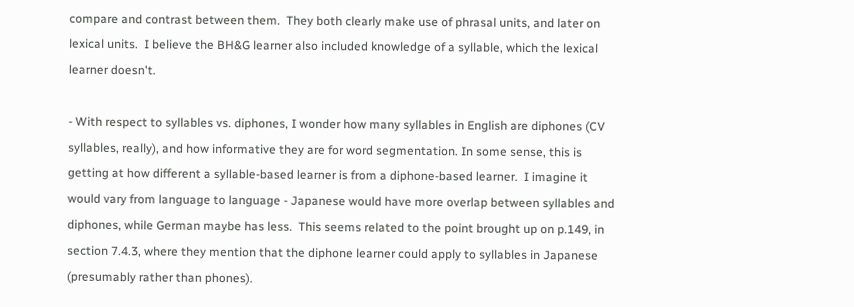compare and contrast between them.  They both clearly make use of phrasal units, and later on lexical units.  I believe the BH&G learner also included knowledge of a syllable, which the lexical learner doesn't.

- With respect to syllables vs. diphones, I wonder how many syllables in English are diphones (CV syllables, really), and how informative they are for word segmentation. In some sense, this is getting at how different a syllable-based learner is from a diphone-based learner.  I imagine it would vary from language to language - Japanese would have more overlap between syllables and diphones, while German maybe has less.  This seems related to the point brought up on p.149, in section 7.4.3, where they mention that the diphone learner could apply to syllables in Japanese (presumably rather than phones).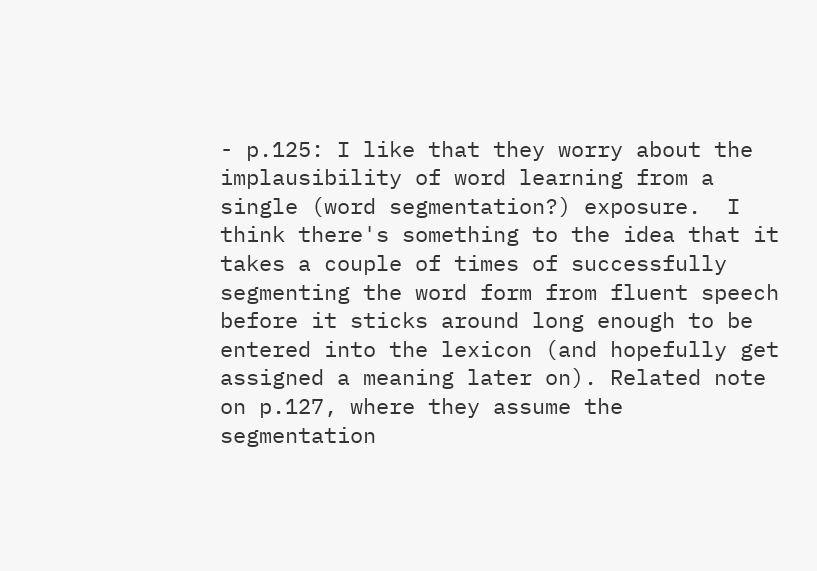- p.125: I like that they worry about the implausibility of word learning from a single (word segmentation?) exposure.  I think there's something to the idea that it takes a couple of times of successfully segmenting the word form from fluent speech before it sticks around long enough to be entered into the lexicon (and hopefully get assigned a meaning later on). Related note on p.127, where they assume the segmentation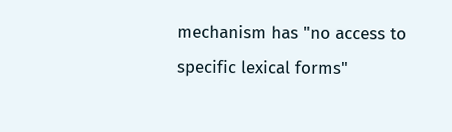mechanism has "no access to specific lexical forms"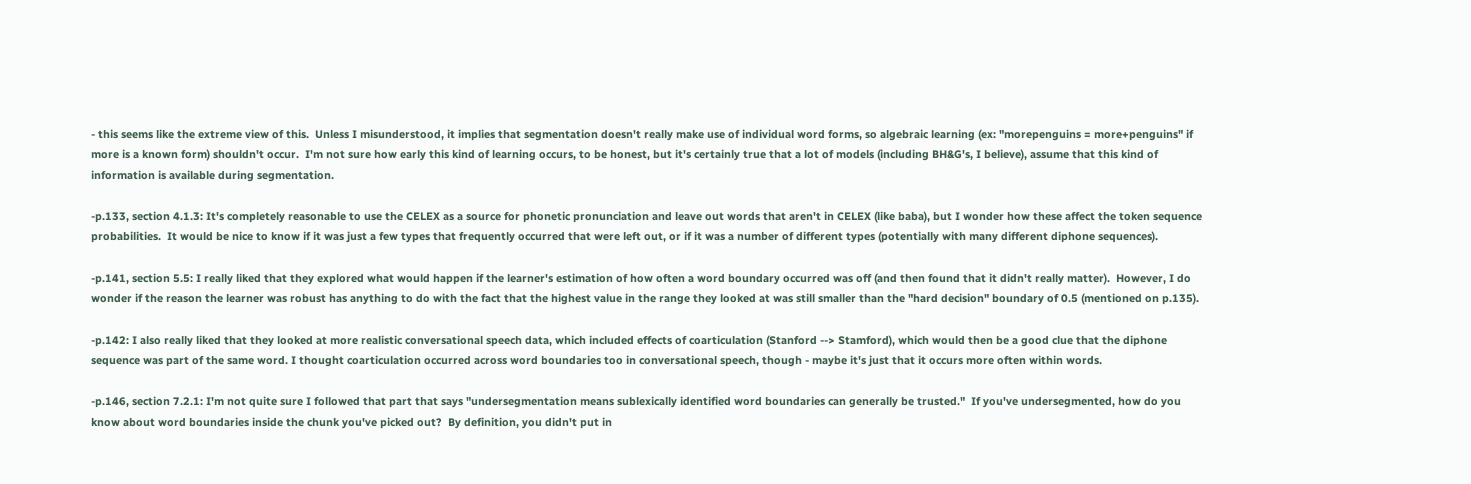- this seems like the extreme view of this.  Unless I misunderstood, it implies that segmentation doesn't really make use of individual word forms, so algebraic learning (ex: "morepenguins = more+penguins" if more is a known form) shouldn't occur.  I'm not sure how early this kind of learning occurs, to be honest, but it's certainly true that a lot of models (including BH&G's, I believe), assume that this kind of information is available during segmentation.

-p.133, section 4.1.3: It's completely reasonable to use the CELEX as a source for phonetic pronunciation and leave out words that aren't in CELEX (like baba), but I wonder how these affect the token sequence probabilities.  It would be nice to know if it was just a few types that frequently occurred that were left out, or if it was a number of different types (potentially with many different diphone sequences).

-p.141, section 5.5: I really liked that they explored what would happen if the learner's estimation of how often a word boundary occurred was off (and then found that it didn't really matter).  However, I do wonder if the reason the learner was robust has anything to do with the fact that the highest value in the range they looked at was still smaller than the "hard decision" boundary of 0.5 (mentioned on p.135).

-p.142: I also really liked that they looked at more realistic conversational speech data, which included effects of coarticulation (Stanford --> Stamford), which would then be a good clue that the diphone sequence was part of the same word. I thought coarticulation occurred across word boundaries too in conversational speech, though - maybe it's just that it occurs more often within words.

-p.146, section 7.2.1: I'm not quite sure I followed that part that says "undersegmentation means sublexically identified word boundaries can generally be trusted."  If you've undersegmented, how do you know about word boundaries inside the chunk you've picked out?  By definition, you didn't put in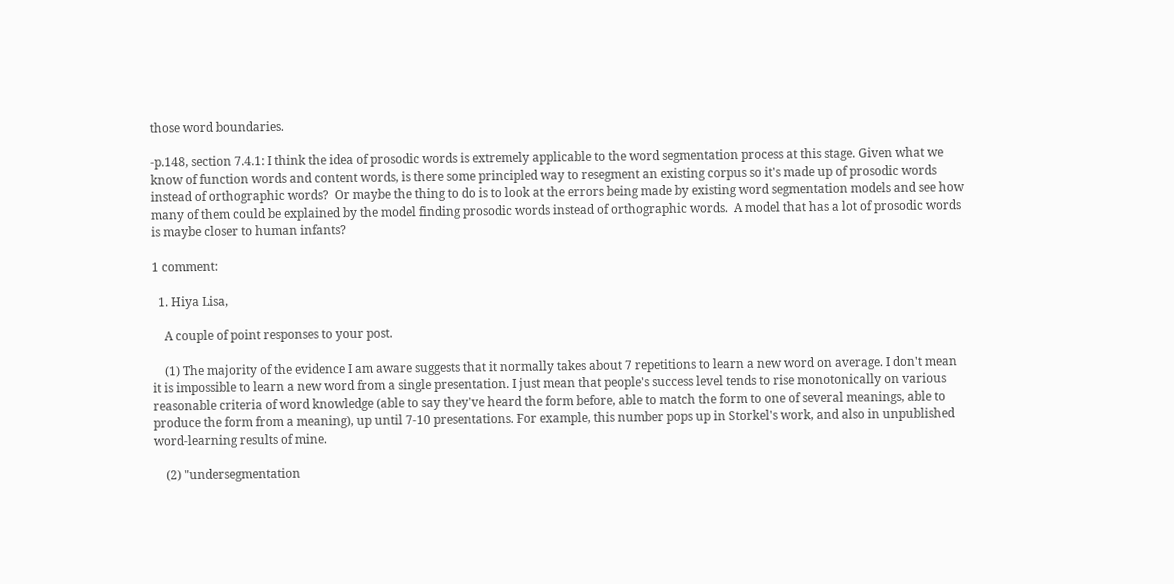those word boundaries.

-p.148, section 7.4.1: I think the idea of prosodic words is extremely applicable to the word segmentation process at this stage. Given what we know of function words and content words, is there some principled way to resegment an existing corpus so it's made up of prosodic words instead of orthographic words?  Or maybe the thing to do is to look at the errors being made by existing word segmentation models and see how many of them could be explained by the model finding prosodic words instead of orthographic words.  A model that has a lot of prosodic words is maybe closer to human infants?

1 comment:

  1. Hiya Lisa,

    A couple of point responses to your post.

    (1) The majority of the evidence I am aware suggests that it normally takes about 7 repetitions to learn a new word on average. I don't mean it is impossible to learn a new word from a single presentation. I just mean that people's success level tends to rise monotonically on various reasonable criteria of word knowledge (able to say they've heard the form before, able to match the form to one of several meanings, able to produce the form from a meaning), up until 7-10 presentations. For example, this number pops up in Storkel's work, and also in unpublished word-learning results of mine.

    (2) "undersegmentation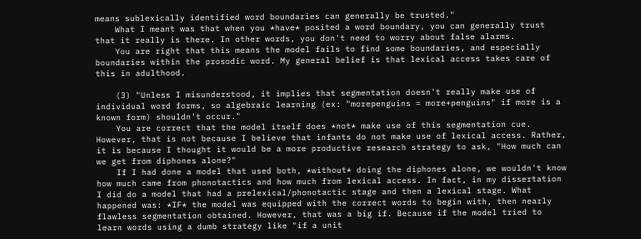means sublexically identified word boundaries can generally be trusted."
    What I meant was that when you *have* posited a word boundary, you can generally trust that it really is there. In other words, you don't need to worry about false alarms.
    You are right that this means the model fails to find some boundaries, and especially boundaries within the prosodic word. My general belief is that lexical access takes care of this in adulthood.

    (3) "Unless I misunderstood, it implies that segmentation doesn't really make use of individual word forms, so algebraic learning (ex: "morepenguins = more+penguins" if more is a known form) shouldn't occur."
    You are correct that the model itself does *not* make use of this segmentation cue. However, that is not because I believe that infants do not make use of lexical access. Rather, it is because I thought it would be a more productive research strategy to ask, "How much can we get from diphones alone?"
    If I had done a model that used both, *without* doing the diphones alone, we wouldn't know how much came from phonotactics and how much from lexical access. In fact, in my dissertation I did do a model that had a prelexical/phonotactic stage and then a lexical stage. What happened was: *IF* the model was equipped with the correct words to begin with, then nearly flawless segmentation obtained. However, that was a big if. Because if the model tried to learn words using a dumb strategy like "if a unit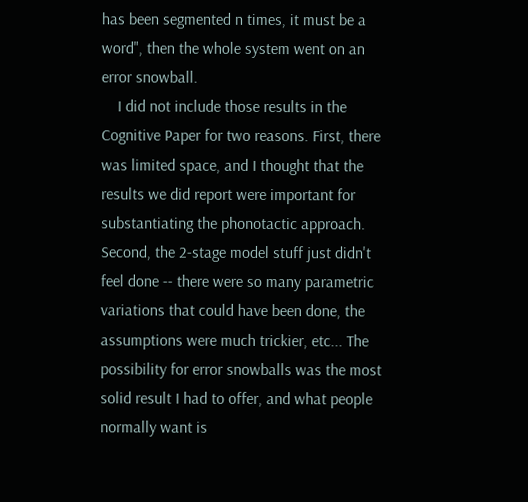has been segmented n times, it must be a word", then the whole system went on an error snowball.
    I did not include those results in the Cognitive Paper for two reasons. First, there was limited space, and I thought that the results we did report were important for substantiating the phonotactic approach. Second, the 2-stage model stuff just didn't feel done -- there were so many parametric variations that could have been done, the assumptions were much trickier, etc... The possibility for error snowballs was the most solid result I had to offer, and what people normally want is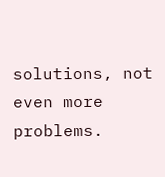solutions, not even more problems.